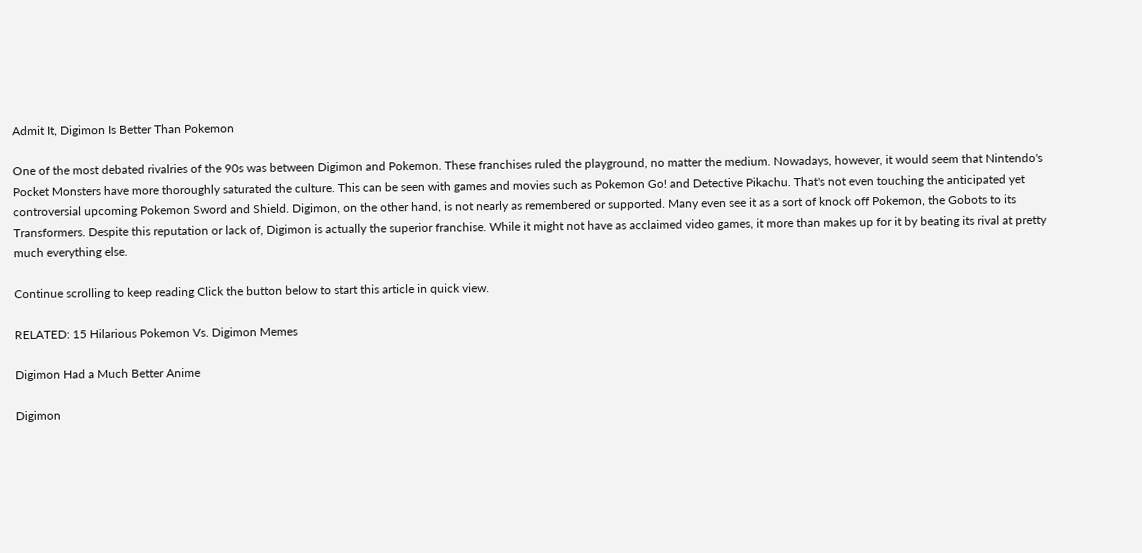Admit It, Digimon Is Better Than Pokemon

One of the most debated rivalries of the 90s was between Digimon and Pokemon. These franchises ruled the playground, no matter the medium. Nowadays, however, it would seem that Nintendo's Pocket Monsters have more thoroughly saturated the culture. This can be seen with games and movies such as Pokemon Go! and Detective Pikachu. That's not even touching the anticipated yet controversial upcoming Pokemon Sword and Shield. Digimon, on the other hand, is not nearly as remembered or supported. Many even see it as a sort of knock off Pokemon, the Gobots to its Transformers. Despite this reputation or lack of, Digimon is actually the superior franchise. While it might not have as acclaimed video games, it more than makes up for it by beating its rival at pretty much everything else.

Continue scrolling to keep reading Click the button below to start this article in quick view.

RELATED: 15 Hilarious Pokemon Vs. Digimon Memes

Digimon Had a Much Better Anime

Digimon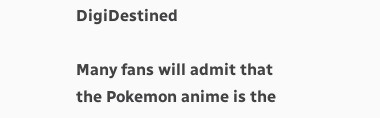DigiDestined

Many fans will admit that the Pokemon anime is the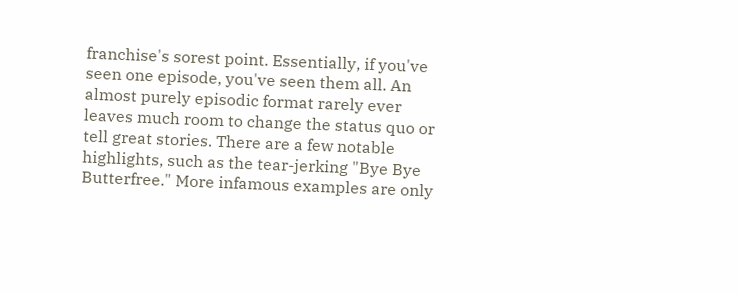franchise's sorest point. Essentially, if you've seen one episode, you've seen them all. An almost purely episodic format rarely ever leaves much room to change the status quo or tell great stories. There are a few notable highlights, such as the tear-jerking "Bye Bye Butterfree." More infamous examples are only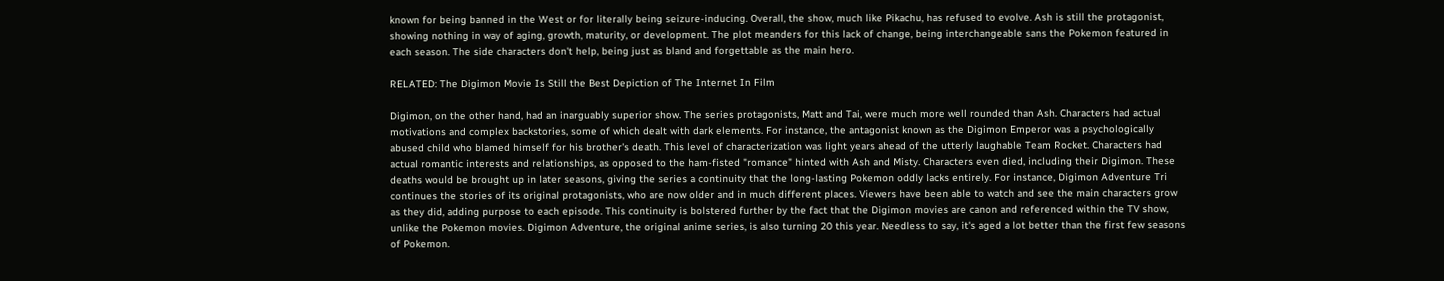known for being banned in the West or for literally being seizure-inducing. Overall, the show, much like Pikachu, has refused to evolve. Ash is still the protagonist, showing nothing in way of aging, growth, maturity, or development. The plot meanders for this lack of change, being interchangeable sans the Pokemon featured in each season. The side characters don't help, being just as bland and forgettable as the main hero.

RELATED: The Digimon Movie Is Still the Best Depiction of The Internet In Film

Digimon, on the other hand, had an inarguably superior show. The series protagonists, Matt and Tai, were much more well rounded than Ash. Characters had actual motivations and complex backstories, some of which dealt with dark elements. For instance, the antagonist known as the Digimon Emperor was a psychologically abused child who blamed himself for his brother's death. This level of characterization was light years ahead of the utterly laughable Team Rocket. Characters had actual romantic interests and relationships, as opposed to the ham-fisted "romance" hinted with Ash and Misty. Characters even died, including their Digimon. These deaths would be brought up in later seasons, giving the series a continuity that the long-lasting Pokemon oddly lacks entirely. For instance, Digimon Adventure Tri continues the stories of its original protagonists, who are now older and in much different places. Viewers have been able to watch and see the main characters grow as they did, adding purpose to each episode. This continuity is bolstered further by the fact that the Digimon movies are canon and referenced within the TV show, unlike the Pokemon movies. Digimon Adventure, the original anime series, is also turning 20 this year. Needless to say, it's aged a lot better than the first few seasons of Pokemon.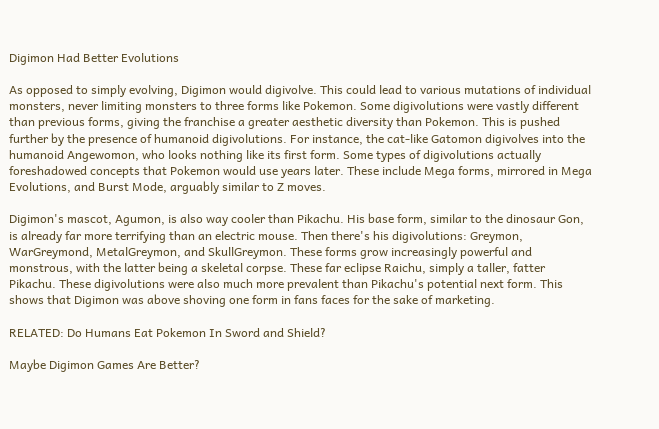Digimon Had Better Evolutions

As opposed to simply evolving, Digimon would digivolve. This could lead to various mutations of individual monsters, never limiting monsters to three forms like Pokemon. Some digivolutions were vastly different than previous forms, giving the franchise a greater aesthetic diversity than Pokemon. This is pushed further by the presence of humanoid digivolutions. For instance, the cat-like Gatomon digivolves into the humanoid Angewomon, who looks nothing like its first form. Some types of digivolutions actually foreshadowed concepts that Pokemon would use years later. These include Mega forms, mirrored in Mega Evolutions, and Burst Mode, arguably similar to Z moves.

Digimon's mascot, Agumon, is also way cooler than Pikachu. His base form, similar to the dinosaur Gon, is already far more terrifying than an electric mouse. Then there's his digivolutions: Greymon, WarGreymond, MetalGreymon, and SkullGreymon. These forms grow increasingly powerful and monstrous, with the latter being a skeletal corpse. These far eclipse Raichu, simply a taller, fatter Pikachu. These digivolutions were also much more prevalent than Pikachu's potential next form. This shows that Digimon was above shoving one form in fans faces for the sake of marketing.

RELATED: Do Humans Eat Pokemon In Sword and Shield?

Maybe Digimon Games Are Better?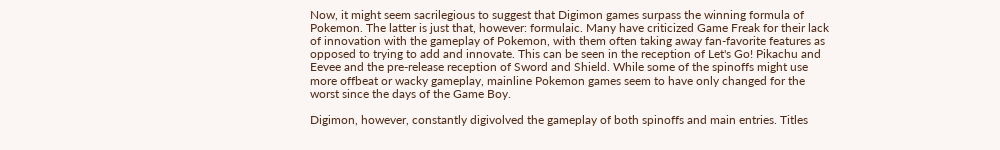Now, it might seem sacrilegious to suggest that Digimon games surpass the winning formula of Pokemon. The latter is just that, however: formulaic. Many have criticized Game Freak for their lack of innovation with the gameplay of Pokemon, with them often taking away fan-favorite features as opposed to trying to add and innovate. This can be seen in the reception of Let's Go! Pikachu and Eevee and the pre-release reception of Sword and Shield. While some of the spinoffs might use more offbeat or wacky gameplay, mainline Pokemon games seem to have only changed for the worst since the days of the Game Boy.

Digimon, however, constantly digivolved the gameplay of both spinoffs and main entries. Titles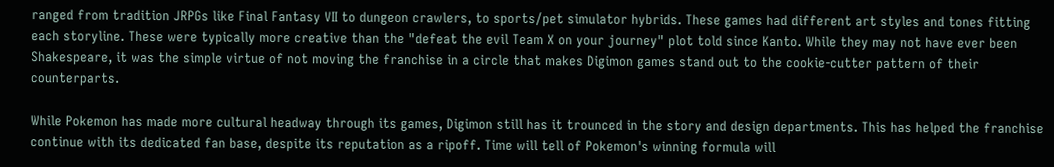ranged from tradition JRPGs like Final Fantasy VII to dungeon crawlers, to sports/pet simulator hybrids. These games had different art styles and tones fitting each storyline. These were typically more creative than the "defeat the evil Team X on your journey" plot told since Kanto. While they may not have ever been Shakespeare, it was the simple virtue of not moving the franchise in a circle that makes Digimon games stand out to the cookie-cutter pattern of their counterparts.

While Pokemon has made more cultural headway through its games, Digimon still has it trounced in the story and design departments. This has helped the franchise continue with its dedicated fan base, despite its reputation as a ripoff. Time will tell of Pokemon's winning formula will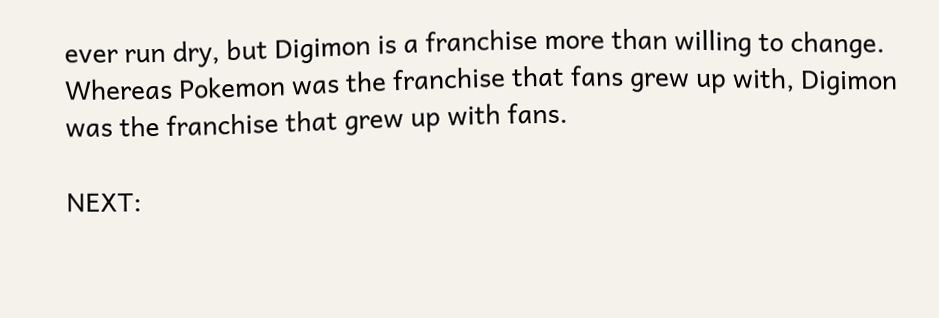ever run dry, but Digimon is a franchise more than willing to change. Whereas Pokemon was the franchise that fans grew up with, Digimon was the franchise that grew up with fans.

NEXT: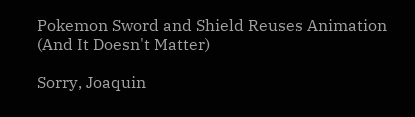Pokemon Sword and Shield Reuses Animation (And It Doesn't Matter)

Sorry, Joaquin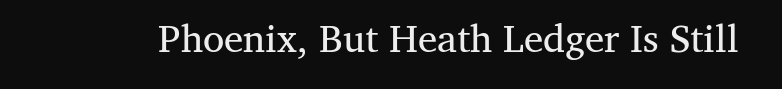Phoenix, But Heath Ledger Is Still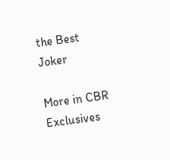the Best Joker

More in CBR Exclusives